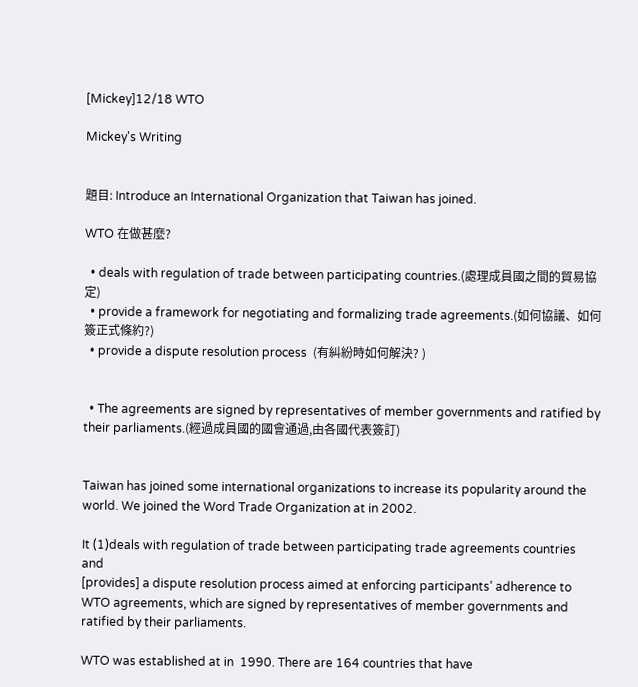[Mickey]12/18 WTO

Mickey's Writing


題目: Introduce an International Organization that Taiwan has joined.

WTO 在做甚麼?

  • deals with regulation of trade between participating countries.(處理成員國之間的貿易協定)
  • provide a framework for negotiating and formalizing trade agreements.(如何協議、如何簽正式條約?)
  • provide a dispute resolution process  (有糾紛時如何解決? )


  • The agreements are signed by representatives of member governments and ratified by their parliaments.(經過成員國的國會通過,由各國代表簽訂)


Taiwan has joined some international organizations to increase its popularity around the world. We joined the Word Trade Organization at in 2002.

It (1)deals with regulation of trade between participating trade agreements countries and
[provides] a dispute resolution process aimed at enforcing participants’ adherence to WTO agreements, which are signed by representatives of member governments and ratified by their parliaments.

WTO was established at in  1990. There are 164 countries that have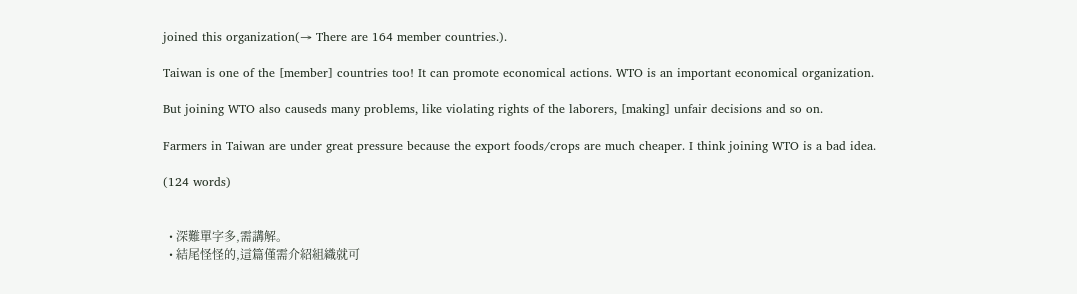joined this organization(→ There are 164 member countries.).

Taiwan is one of the [member] countries too! It can promote economical actions. WTO is an important economical organization.

But joining WTO also causeds many problems, like violating rights of the laborers, [making] unfair decisions and so on.

Farmers in Taiwan are under great pressure because the export foods/crops are much cheaper. I think joining WTO is a bad idea.

(124 words)


  • 深難單字多,需講解。
  • 結尾怪怪的,這篇僅需介紹組織就可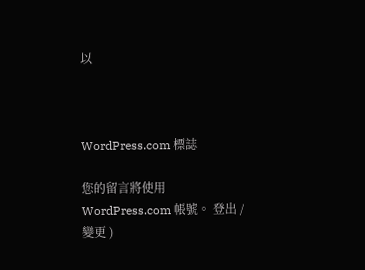以



WordPress.com 標誌

您的留言將使用 WordPress.com 帳號。 登出 /  變更 )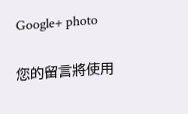Google+ photo

您的留言將使用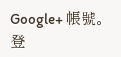Google+ 帳號。 登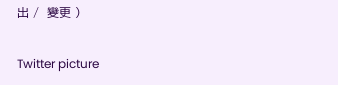出 /  變更 )

Twitter picture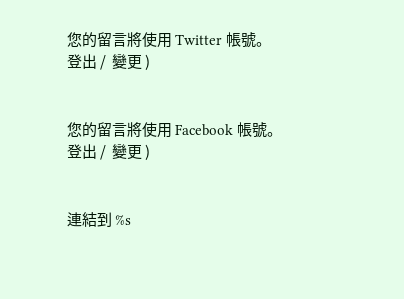您的留言將使用 Twitter 帳號。 登出 /  變更 )


您的留言將使用 Facebook 帳號。 登出 /  變更 )


連結到 %s